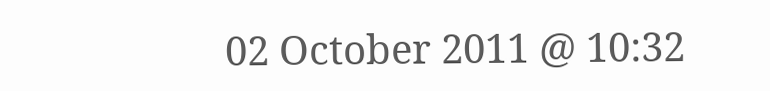02 October 2011 @ 10:32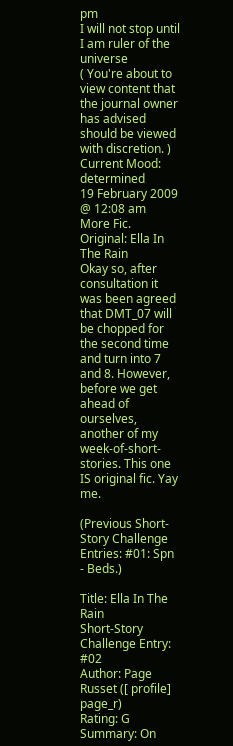pm
I will not stop until I am ruler of the universe
( You're about to view content that the journal owner has advised should be viewed with discretion. )
Current Mood: determined
19 February 2009 @ 12:08 am
More Fic. Original: Ella In The Rain
Okay so, after consultation it was been agreed that DMT_07 will be chopped for the second time and turn into 7 and 8. However, before we get ahead of ourselves, another of my week-of-short-stories. This one IS original fic. Yay me.

(Previous Short-Story Challenge Entries: #01: Spn - Beds.)

Title: Ella In The Rain
Short-Story Challenge Entry: #02
Author: Page Russet ([ profile] page_r)
Rating: G
Summary: On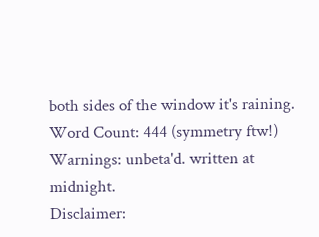both sides of the window it's raining.
Word Count: 444 (symmetry ftw!)
Warnings: unbeta'd. written at midnight.
Disclaimer: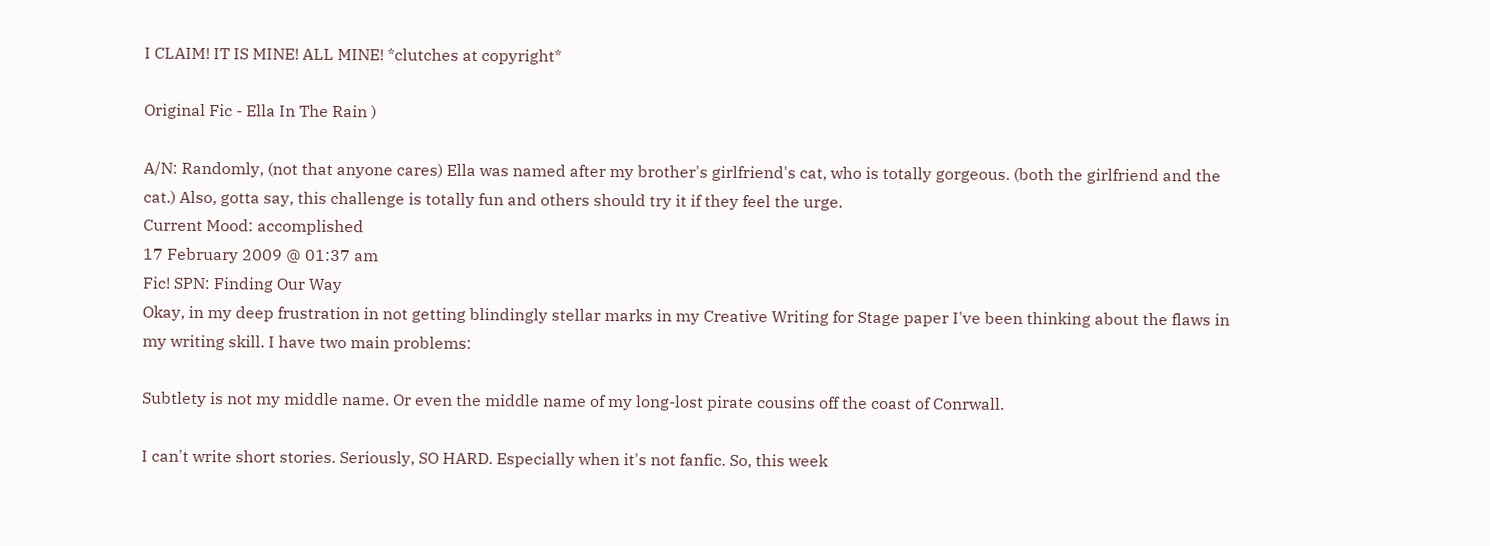I CLAIM! IT IS MINE! ALL MINE! *clutches at copyright*

Original Fic - Ella In The Rain )

A/N: Randomly, (not that anyone cares) Ella was named after my brother's girlfriend's cat, who is totally gorgeous. (both the girlfriend and the cat.) Also, gotta say, this challenge is totally fun and others should try it if they feel the urge.
Current Mood: accomplished
17 February 2009 @ 01:37 am
Fic! SPN: Finding Our Way
Okay, in my deep frustration in not getting blindingly stellar marks in my Creative Writing for Stage paper I've been thinking about the flaws in my writing skill. I have two main problems:

Subtlety is not my middle name. Or even the middle name of my long-lost pirate cousins off the coast of Conrwall.

I can't write short stories. Seriously, SO HARD. Especially when it's not fanfic. So, this week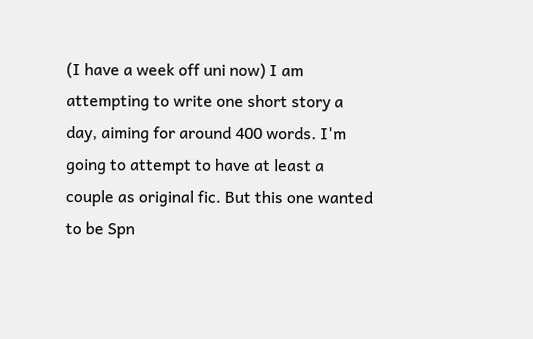(I have a week off uni now) I am attempting to write one short story a day, aiming for around 400 words. I'm going to attempt to have at least a couple as original fic. But this one wanted to be Spn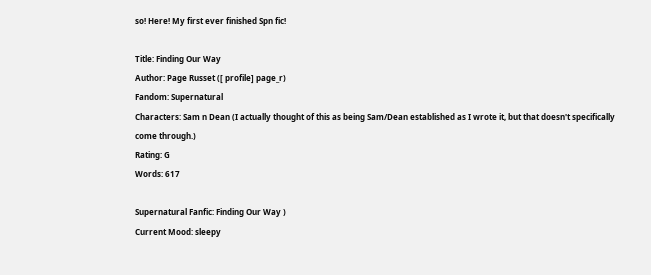so! Here! My first ever finished Spn fic!

Title: Finding Our Way
Author: Page Russet ([ profile] page_r)
Fandom: Supernatural
Characters: Sam n Dean (I actually thought of this as being Sam/Dean established as I wrote it, but that doesn't specifically come through.)
Rating: G
Words: 617

Supernatural Fanfic: Finding Our Way )
Current Mood: sleepy